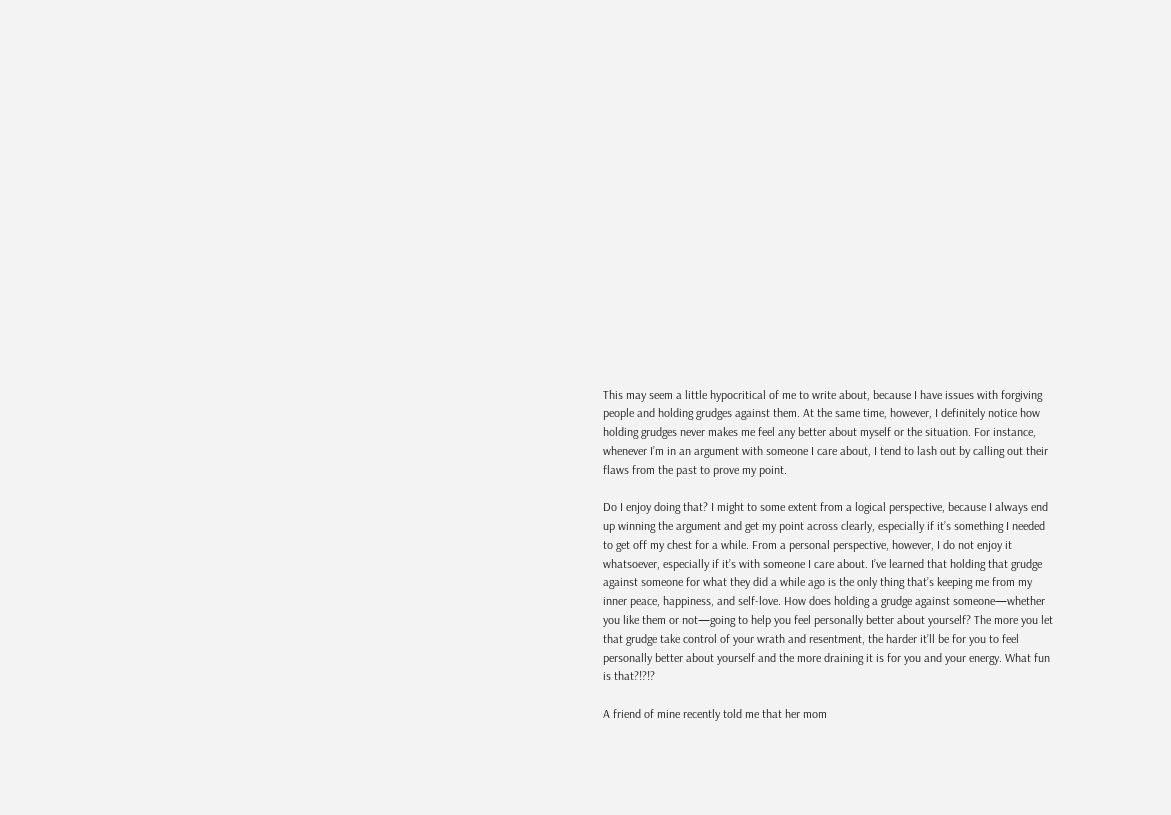This may seem a little hypocritical of me to write about, because I have issues with forgiving
people and holding grudges against them. At the same time, however, I definitely notice how
holding grudges never makes me feel any better about myself or the situation. For instance,
whenever I’m in an argument with someone I care about, I tend to lash out by calling out their
flaws from the past to prove my point.

Do I enjoy doing that? I might to some extent from a logical perspective, because I always end
up winning the argument and get my point across clearly, especially if it’s something I needed
to get off my chest for a while. From a personal perspective, however, I do not enjoy it
whatsoever, especially if it’s with someone I care about. I’ve learned that holding that grudge
against someone for what they did a while ago is the only thing that’s keeping me from my
inner peace, happiness, and self-love. How does holding a grudge against someone—whether
you like them or not—going to help you feel personally better about yourself? The more you let
that grudge take control of your wrath and resentment, the harder it’ll be for you to feel
personally better about yourself and the more draining it is for you and your energy. What fun
is that?!?!?

A friend of mine recently told me that her mom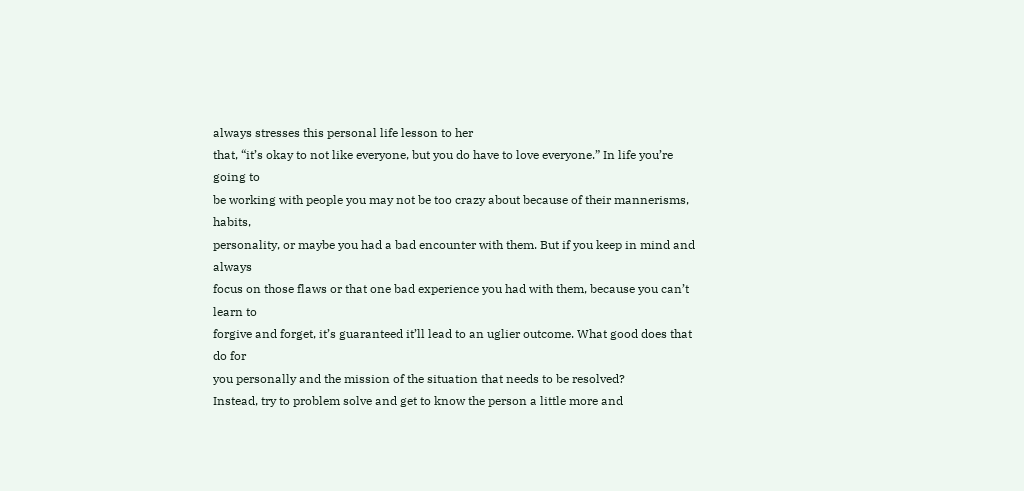always stresses this personal life lesson to her
that, “it’s okay to not like everyone, but you do have to love everyone.” In life you’re going to
be working with people you may not be too crazy about because of their mannerisms, habits,
personality, or maybe you had a bad encounter with them. But if you keep in mind and always
focus on those flaws or that one bad experience you had with them, because you can’t learn to
forgive and forget, it’s guaranteed it’ll lead to an uglier outcome. What good does that do for
you personally and the mission of the situation that needs to be resolved?
Instead, try to problem solve and get to know the person a little more and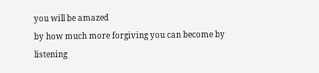you will be amazed
by how much more forgiving you can become by listening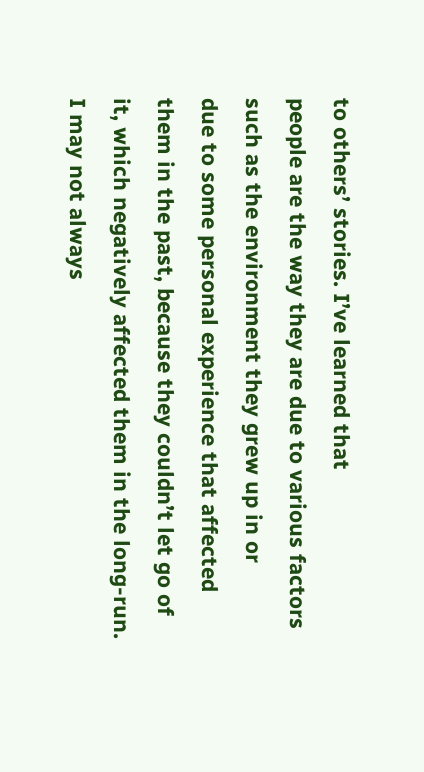to others’ stories. I’ve learned that
people are the way they are due to various factors such as the environment they grew up in or
due to some personal experience that affected them in the past, because they couldn’t let go of
it, which negatively affected them in the long-run. I may not always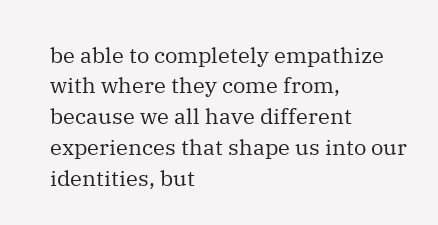be able to completely empathize with where they come from, because we all have different experiences that shape us into our identities, but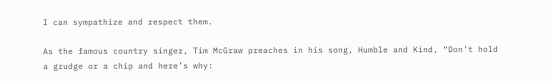I can sympathize and respect them.

As the famous country singer, Tim McGraw preaches in his song, Humble and Kind, “Don’t hold
a grudge or a chip and here’s why: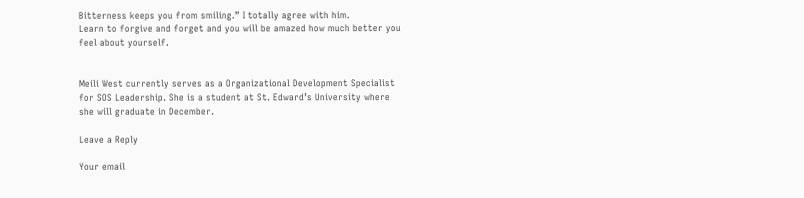Bitterness keeps you from smiling.” I totally agree with him.
Learn to forgive and forget and you will be amazed how much better you feel about yourself.


Meili West currently serves as a Organizational Development Specialist for SOS Leadership. She is a student at St. Edward’s University where she will graduate in December.

Leave a Reply

Your email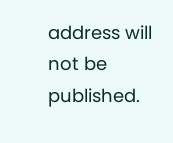address will not be published.